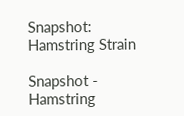Snapshot: Hamstring Strain

Snapshot - Hamstring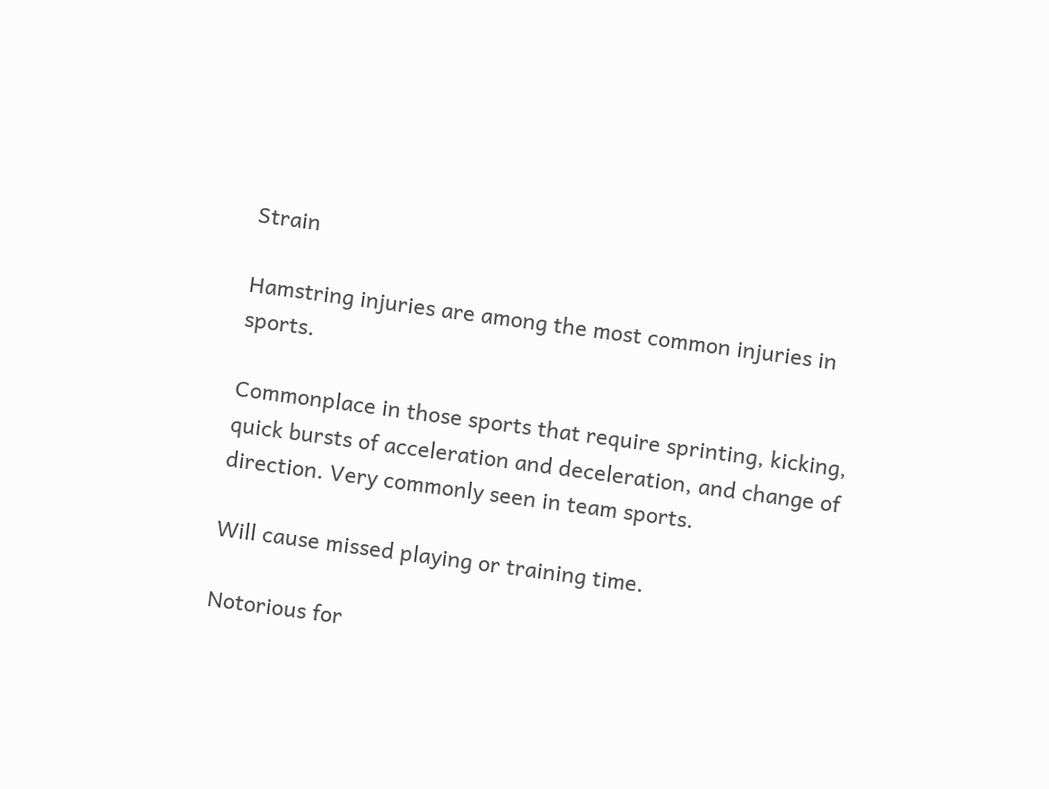Strain

Hamstring injuries are among the most common injuries in sports.

Commonplace in those sports that require sprinting, kicking, quick bursts of acceleration and deceleration, and change of direction. Very commonly seen in team sports.

Will cause missed playing or training time.

Notorious for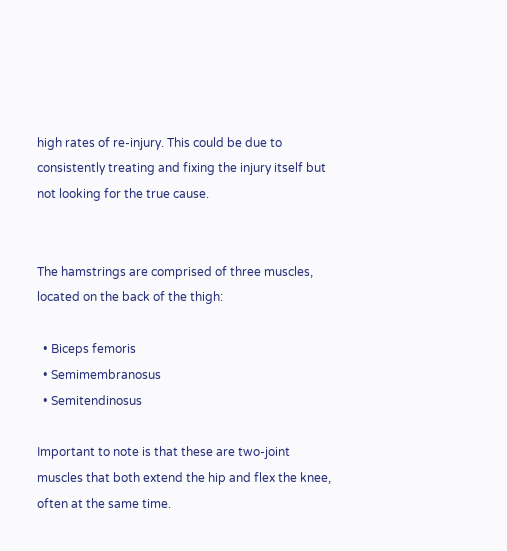high rates of re‐injury. This could be due to consistently treating and fixing the injury itself but not looking for the true cause.


The hamstrings are comprised of three muscles, located on the back of the thigh:

  • Biceps femoris
  • Semimembranosus
  • Semitendinosus

Important to note is that these are two‐joint muscles that both extend the hip and flex the knee, often at the same time.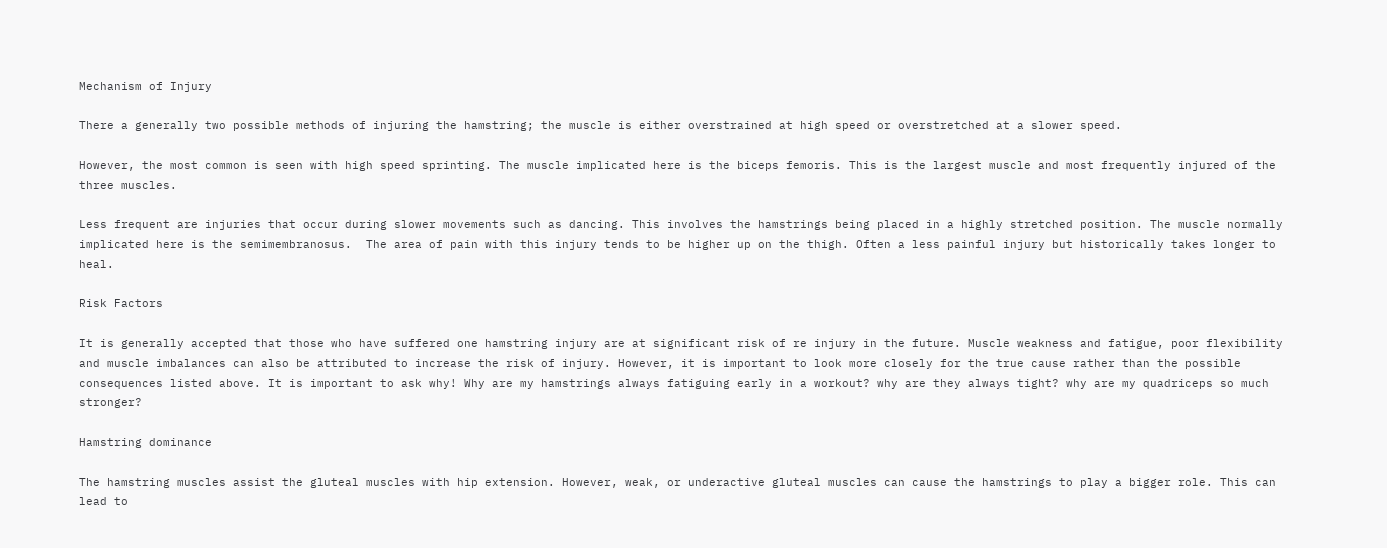Mechanism of Injury

There a generally two possible methods of injuring the hamstring; the muscle is either overstrained at high speed or overstretched at a slower speed.

However, the most common is seen with high speed sprinting. The muscle implicated here is the biceps femoris. This is the largest muscle and most frequently injured of the three muscles.

Less frequent are injuries that occur during slower movements such as dancing. This involves the hamstrings being placed in a highly stretched position. The muscle normally implicated here is the semimembranosus.  The area of pain with this injury tends to be higher up on the thigh. Often a less painful injury but historically takes longer to heal.

Risk Factors

It is generally accepted that those who have suffered one hamstring injury are at significant risk of re injury in the future. Muscle weakness and fatigue, poor flexibility and muscle imbalances can also be attributed to increase the risk of injury. However, it is important to look more closely for the true cause rather than the possible consequences listed above. It is important to ask why! Why are my hamstrings always fatiguing early in a workout? why are they always tight? why are my quadriceps so much stronger?

Hamstring dominance

The hamstring muscles assist the gluteal muscles with hip extension. However, weak, or underactive gluteal muscles can cause the hamstrings to play a bigger role. This can lead to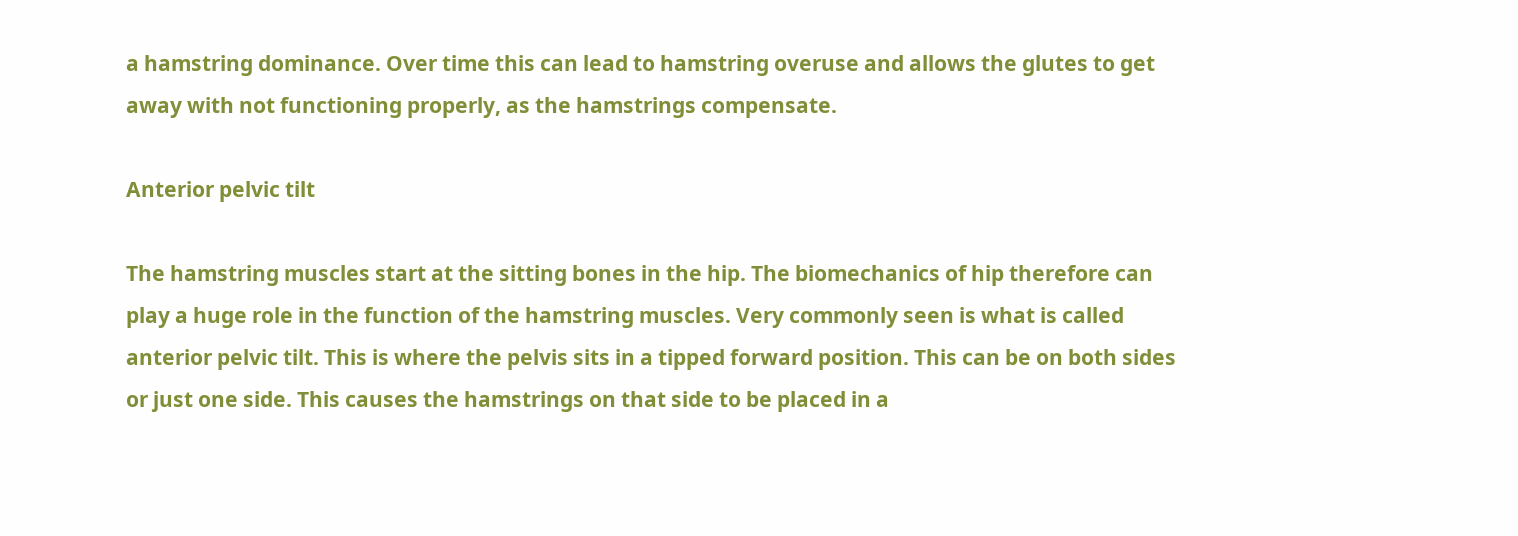a hamstring dominance. Over time this can lead to hamstring overuse and allows the glutes to get away with not functioning properly, as the hamstrings compensate.

Anterior pelvic tilt

The hamstring muscles start at the sitting bones in the hip. The biomechanics of hip therefore can play a huge role in the function of the hamstring muscles. Very commonly seen is what is called anterior pelvic tilt. This is where the pelvis sits in a tipped forward position. This can be on both sides or just one side. This causes the hamstrings on that side to be placed in a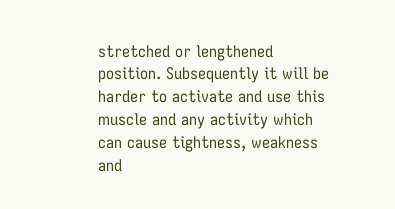stretched or lengthened position. Subsequently it will be harder to activate and use this muscle and any activity which can cause tightness, weakness and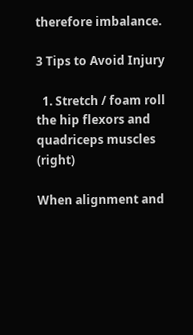therefore imbalance.

3 Tips to Avoid Injury

  1. Stretch / foam roll the hip flexors and quadriceps muscles (right)

When alignment and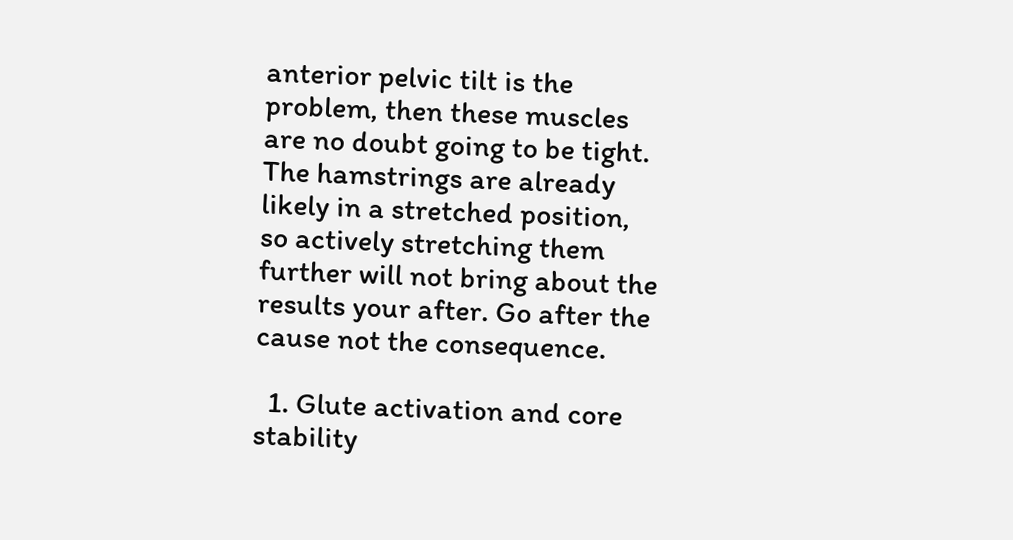anterior pelvic tilt is the problem, then these muscles are no doubt going to be tight. The hamstrings are already likely in a stretched position, so actively stretching them further will not bring about the results your after. Go after the cause not the consequence.

  1. Glute activation and core stability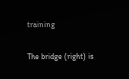training

The bridge (right) is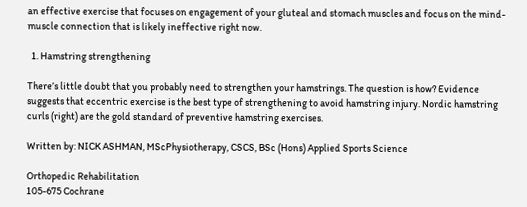an effective exercise that focuses on engagement of your gluteal and stomach muscles and focus on the mind-muscle connection that is likely ineffective right now.

  1. Hamstring strengthening

There’s little doubt that you probably need to strengthen your hamstrings. The question is how? Evidence suggests that eccentric exercise is the best type of strengthening to avoid hamstring injury. Nordic hamstring curls (right) are the gold standard of preventive hamstring exercises.

Written by: NICK ASHMAN, MScPhysiotherapy, CSCS, BSc (Hons) Applied Sports Science

Orthopedic Rehabilitation
105-675 Cochrane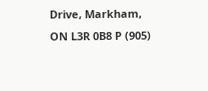Drive, Markham, ON L3R 0B8 P (905)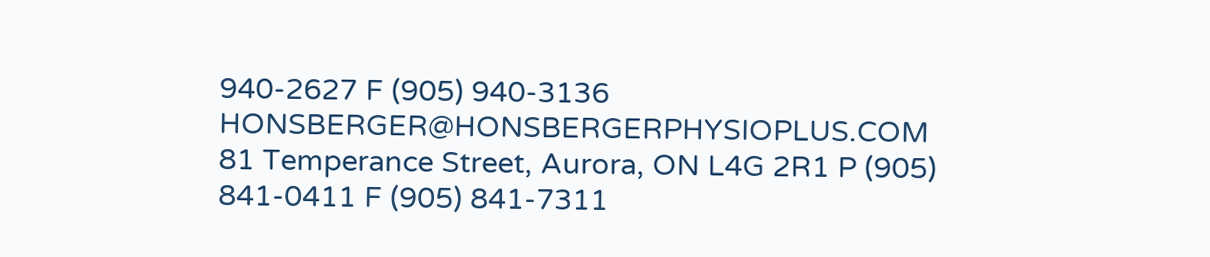940-2627 F (905) 940-3136 HONSBERGER@HONSBERGERPHYSIOPLUS.COM
81 Temperance Street, Aurora, ON L4G 2R1 P (905) 841-0411 F (905) 841-7311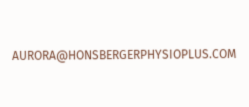AURORA@HONSBERGERPHYSIOPLUS.COM